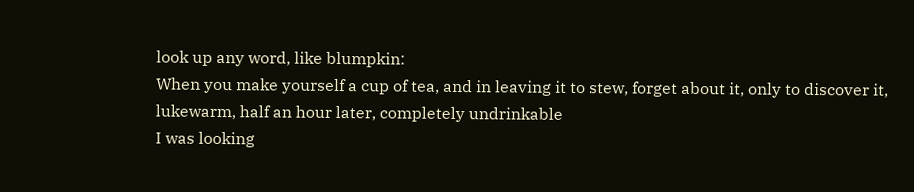look up any word, like blumpkin:
When you make yourself a cup of tea, and in leaving it to stew, forget about it, only to discover it, lukewarm, half an hour later, completely undrinkable
I was looking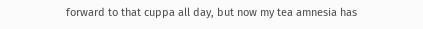forward to that cuppa all day, but now my tea amnesia has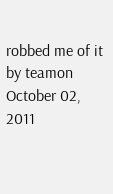robbed me of it
by teamon October 02, 2011